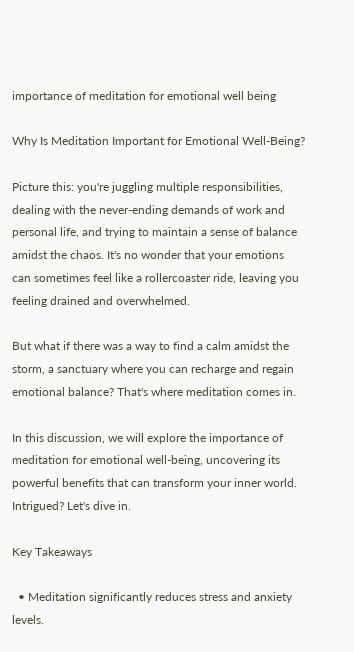importance of meditation for emotional well being

Why Is Meditation Important for Emotional Well-Being?

Picture this: you're juggling multiple responsibilities, dealing with the never-ending demands of work and personal life, and trying to maintain a sense of balance amidst the chaos. It's no wonder that your emotions can sometimes feel like a rollercoaster ride, leaving you feeling drained and overwhelmed.

But what if there was a way to find a calm amidst the storm, a sanctuary where you can recharge and regain emotional balance? That's where meditation comes in.

In this discussion, we will explore the importance of meditation for emotional well-being, uncovering its powerful benefits that can transform your inner world. Intrigued? Let's dive in.

Key Takeaways

  • Meditation significantly reduces stress and anxiety levels.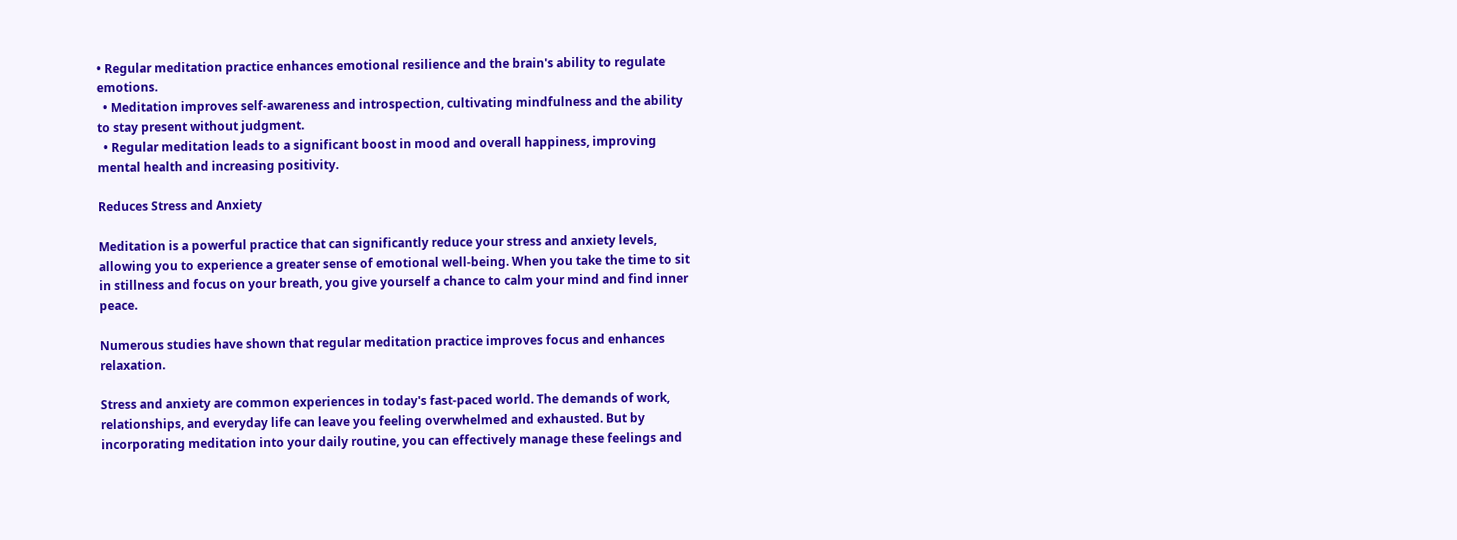• Regular meditation practice enhances emotional resilience and the brain's ability to regulate emotions.
  • Meditation improves self-awareness and introspection, cultivating mindfulness and the ability to stay present without judgment.
  • Regular meditation leads to a significant boost in mood and overall happiness, improving mental health and increasing positivity.

Reduces Stress and Anxiety

Meditation is a powerful practice that can significantly reduce your stress and anxiety levels, allowing you to experience a greater sense of emotional well-being. When you take the time to sit in stillness and focus on your breath, you give yourself a chance to calm your mind and find inner peace.

Numerous studies have shown that regular meditation practice improves focus and enhances relaxation.

Stress and anxiety are common experiences in today's fast-paced world. The demands of work, relationships, and everyday life can leave you feeling overwhelmed and exhausted. But by incorporating meditation into your daily routine, you can effectively manage these feelings and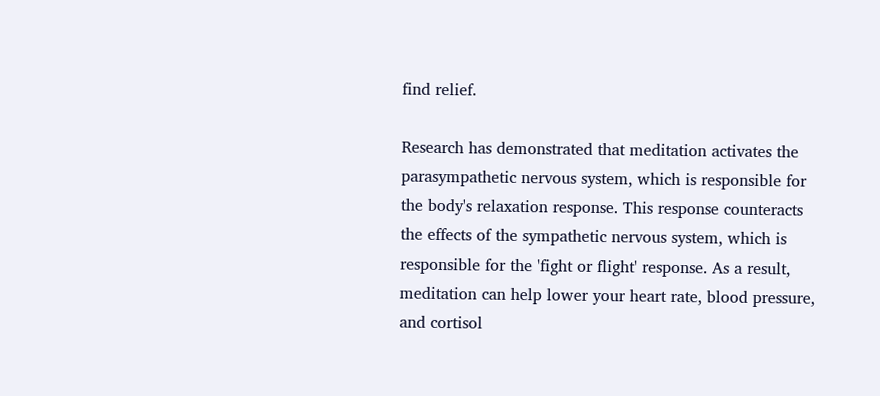find relief.

Research has demonstrated that meditation activates the parasympathetic nervous system, which is responsible for the body's relaxation response. This response counteracts the effects of the sympathetic nervous system, which is responsible for the 'fight or flight' response. As a result, meditation can help lower your heart rate, blood pressure, and cortisol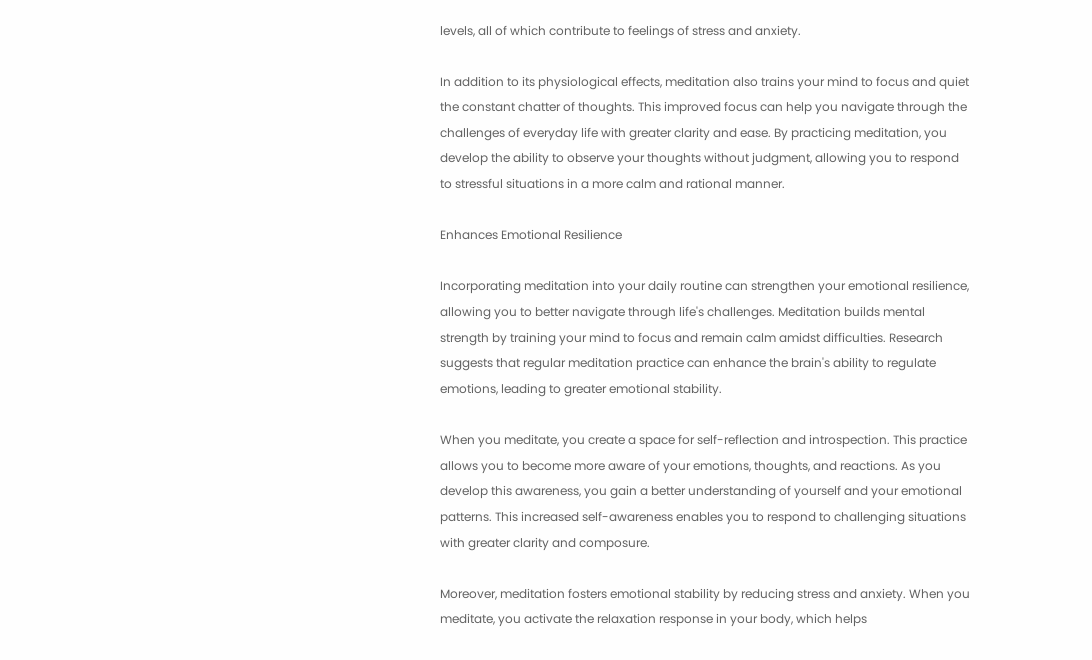levels, all of which contribute to feelings of stress and anxiety.

In addition to its physiological effects, meditation also trains your mind to focus and quiet the constant chatter of thoughts. This improved focus can help you navigate through the challenges of everyday life with greater clarity and ease. By practicing meditation, you develop the ability to observe your thoughts without judgment, allowing you to respond to stressful situations in a more calm and rational manner.

Enhances Emotional Resilience

Incorporating meditation into your daily routine can strengthen your emotional resilience, allowing you to better navigate through life's challenges. Meditation builds mental strength by training your mind to focus and remain calm amidst difficulties. Research suggests that regular meditation practice can enhance the brain's ability to regulate emotions, leading to greater emotional stability.

When you meditate, you create a space for self-reflection and introspection. This practice allows you to become more aware of your emotions, thoughts, and reactions. As you develop this awareness, you gain a better understanding of yourself and your emotional patterns. This increased self-awareness enables you to respond to challenging situations with greater clarity and composure.

Moreover, meditation fosters emotional stability by reducing stress and anxiety. When you meditate, you activate the relaxation response in your body, which helps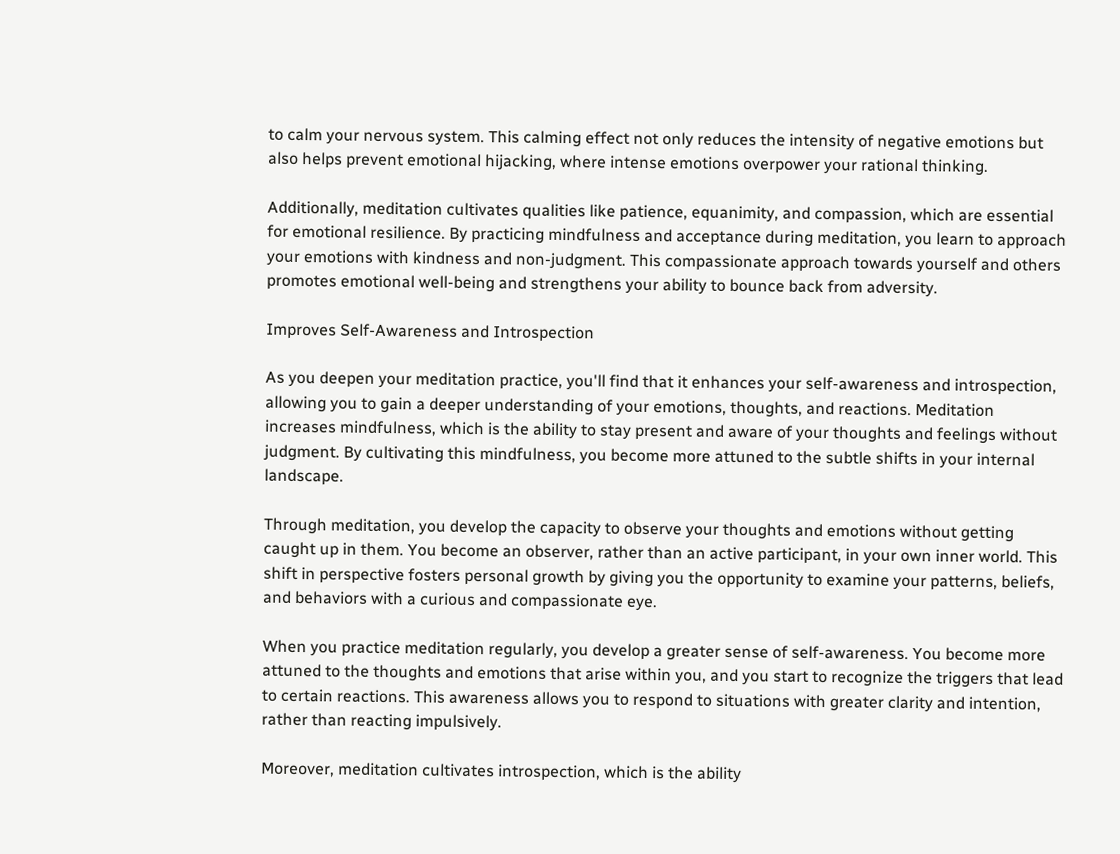to calm your nervous system. This calming effect not only reduces the intensity of negative emotions but also helps prevent emotional hijacking, where intense emotions overpower your rational thinking.

Additionally, meditation cultivates qualities like patience, equanimity, and compassion, which are essential for emotional resilience. By practicing mindfulness and acceptance during meditation, you learn to approach your emotions with kindness and non-judgment. This compassionate approach towards yourself and others promotes emotional well-being and strengthens your ability to bounce back from adversity.

Improves Self-Awareness and Introspection

As you deepen your meditation practice, you'll find that it enhances your self-awareness and introspection, allowing you to gain a deeper understanding of your emotions, thoughts, and reactions. Meditation increases mindfulness, which is the ability to stay present and aware of your thoughts and feelings without judgment. By cultivating this mindfulness, you become more attuned to the subtle shifts in your internal landscape.

Through meditation, you develop the capacity to observe your thoughts and emotions without getting caught up in them. You become an observer, rather than an active participant, in your own inner world. This shift in perspective fosters personal growth by giving you the opportunity to examine your patterns, beliefs, and behaviors with a curious and compassionate eye.

When you practice meditation regularly, you develop a greater sense of self-awareness. You become more attuned to the thoughts and emotions that arise within you, and you start to recognize the triggers that lead to certain reactions. This awareness allows you to respond to situations with greater clarity and intention, rather than reacting impulsively.

Moreover, meditation cultivates introspection, which is the ability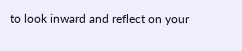to look inward and reflect on your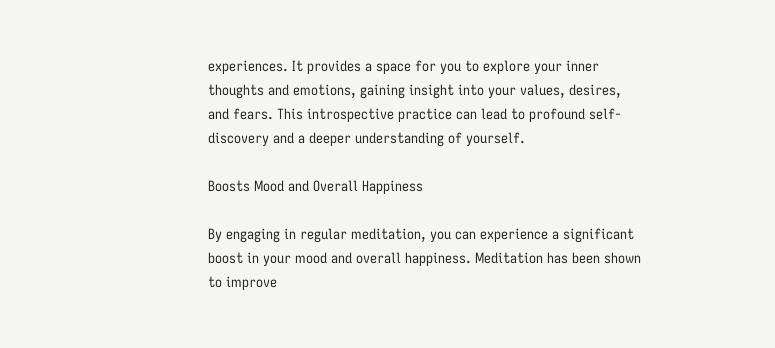experiences. It provides a space for you to explore your inner thoughts and emotions, gaining insight into your values, desires, and fears. This introspective practice can lead to profound self-discovery and a deeper understanding of yourself.

Boosts Mood and Overall Happiness

By engaging in regular meditation, you can experience a significant boost in your mood and overall happiness. Meditation has been shown to improve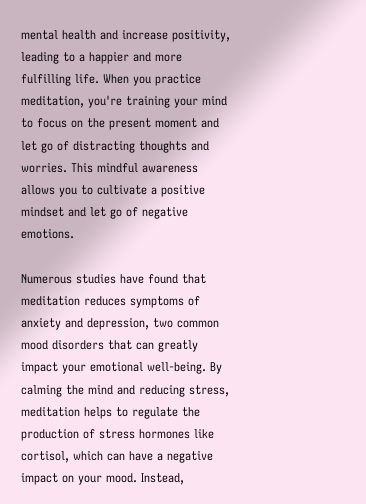mental health and increase positivity, leading to a happier and more fulfilling life. When you practice meditation, you're training your mind to focus on the present moment and let go of distracting thoughts and worries. This mindful awareness allows you to cultivate a positive mindset and let go of negative emotions.

Numerous studies have found that meditation reduces symptoms of anxiety and depression, two common mood disorders that can greatly impact your emotional well-being. By calming the mind and reducing stress, meditation helps to regulate the production of stress hormones like cortisol, which can have a negative impact on your mood. Instead,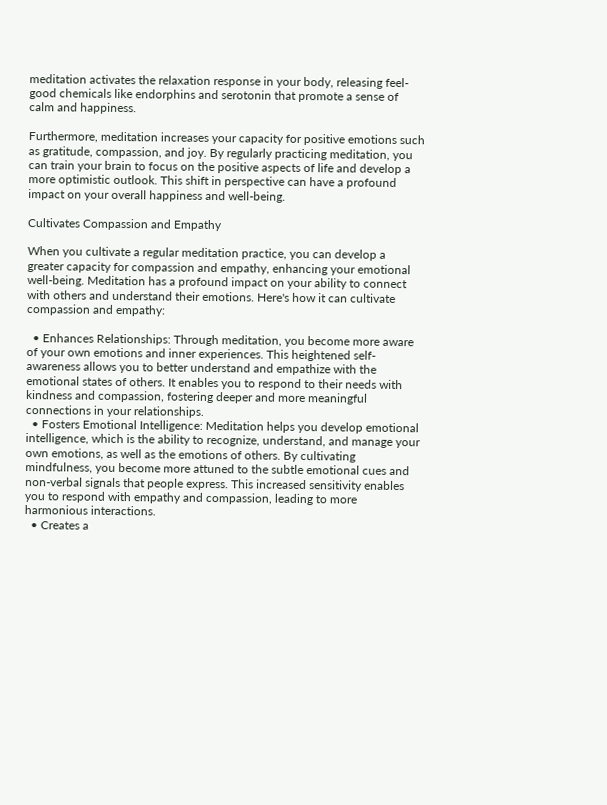meditation activates the relaxation response in your body, releasing feel-good chemicals like endorphins and serotonin that promote a sense of calm and happiness.

Furthermore, meditation increases your capacity for positive emotions such as gratitude, compassion, and joy. By regularly practicing meditation, you can train your brain to focus on the positive aspects of life and develop a more optimistic outlook. This shift in perspective can have a profound impact on your overall happiness and well-being.

Cultivates Compassion and Empathy

When you cultivate a regular meditation practice, you can develop a greater capacity for compassion and empathy, enhancing your emotional well-being. Meditation has a profound impact on your ability to connect with others and understand their emotions. Here's how it can cultivate compassion and empathy:

  • Enhances Relationships: Through meditation, you become more aware of your own emotions and inner experiences. This heightened self-awareness allows you to better understand and empathize with the emotional states of others. It enables you to respond to their needs with kindness and compassion, fostering deeper and more meaningful connections in your relationships.
  • Fosters Emotional Intelligence: Meditation helps you develop emotional intelligence, which is the ability to recognize, understand, and manage your own emotions, as well as the emotions of others. By cultivating mindfulness, you become more attuned to the subtle emotional cues and non-verbal signals that people express. This increased sensitivity enables you to respond with empathy and compassion, leading to more harmonious interactions.
  • Creates a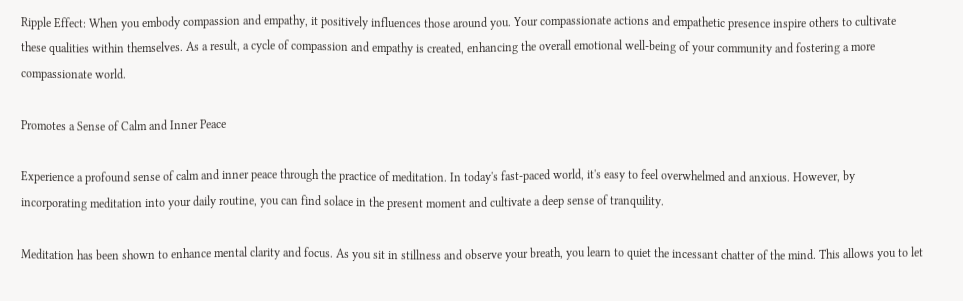Ripple Effect: When you embody compassion and empathy, it positively influences those around you. Your compassionate actions and empathetic presence inspire others to cultivate these qualities within themselves. As a result, a cycle of compassion and empathy is created, enhancing the overall emotional well-being of your community and fostering a more compassionate world.

Promotes a Sense of Calm and Inner Peace

Experience a profound sense of calm and inner peace through the practice of meditation. In today's fast-paced world, it's easy to feel overwhelmed and anxious. However, by incorporating meditation into your daily routine, you can find solace in the present moment and cultivate a deep sense of tranquility.

Meditation has been shown to enhance mental clarity and focus. As you sit in stillness and observe your breath, you learn to quiet the incessant chatter of the mind. This allows you to let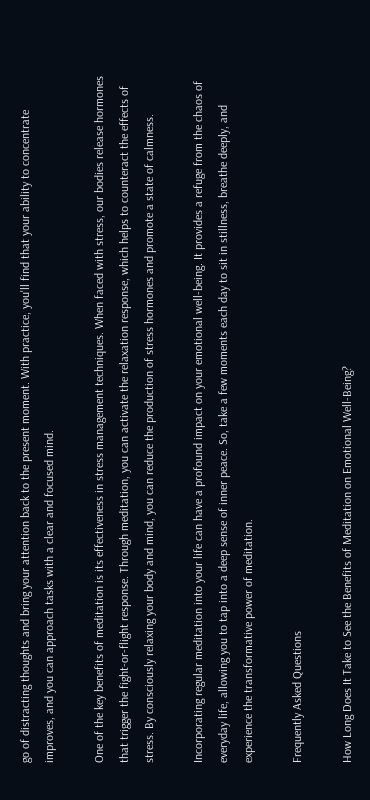go of distracting thoughts and bring your attention back to the present moment. With practice, you'll find that your ability to concentrate improves, and you can approach tasks with a clear and focused mind.

One of the key benefits of meditation is its effectiveness in stress management techniques. When faced with stress, our bodies release hormones that trigger the fight-or-flight response. Through meditation, you can activate the relaxation response, which helps to counteract the effects of stress. By consciously relaxing your body and mind, you can reduce the production of stress hormones and promote a state of calmness.

Incorporating regular meditation into your life can have a profound impact on your emotional well-being. It provides a refuge from the chaos of everyday life, allowing you to tap into a deep sense of inner peace. So, take a few moments each day to sit in stillness, breathe deeply, and experience the transformative power of meditation.

Frequently Asked Questions

How Long Does It Take to See the Benefits of Meditation on Emotional Well-Being?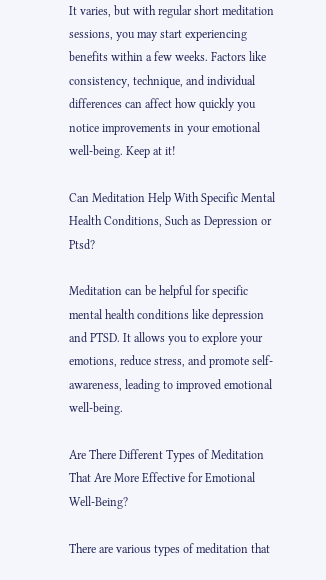It varies, but with regular short meditation sessions, you may start experiencing benefits within a few weeks. Factors like consistency, technique, and individual differences can affect how quickly you notice improvements in your emotional well-being. Keep at it!

Can Meditation Help With Specific Mental Health Conditions, Such as Depression or Ptsd?

Meditation can be helpful for specific mental health conditions like depression and PTSD. It allows you to explore your emotions, reduce stress, and promote self-awareness, leading to improved emotional well-being.

Are There Different Types of Meditation That Are More Effective for Emotional Well-Being?

There are various types of meditation that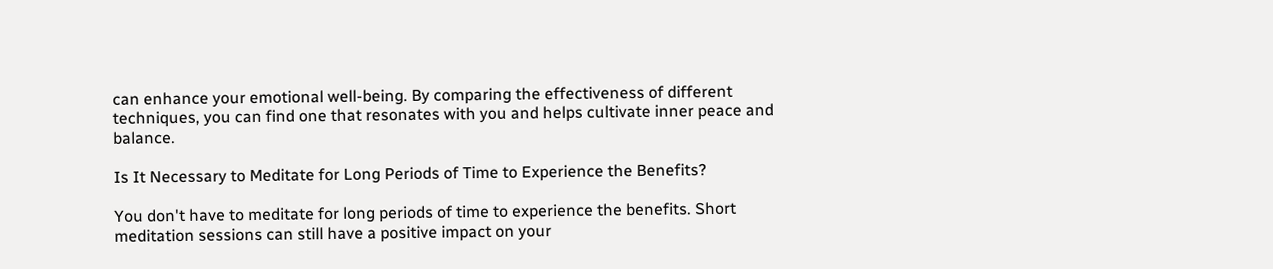can enhance your emotional well-being. By comparing the effectiveness of different techniques, you can find one that resonates with you and helps cultivate inner peace and balance.

Is It Necessary to Meditate for Long Periods of Time to Experience the Benefits?

You don't have to meditate for long periods of time to experience the benefits. Short meditation sessions can still have a positive impact on your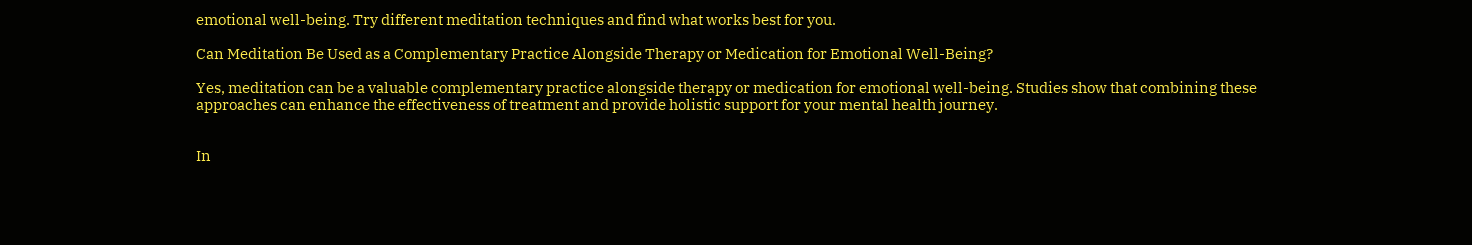emotional well-being. Try different meditation techniques and find what works best for you.

Can Meditation Be Used as a Complementary Practice Alongside Therapy or Medication for Emotional Well-Being?

Yes, meditation can be a valuable complementary practice alongside therapy or medication for emotional well-being. Studies show that combining these approaches can enhance the effectiveness of treatment and provide holistic support for your mental health journey.


In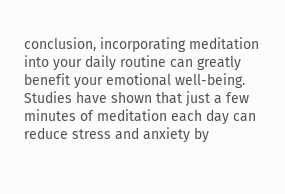conclusion, incorporating meditation into your daily routine can greatly benefit your emotional well-being. Studies have shown that just a few minutes of meditation each day can reduce stress and anxiety by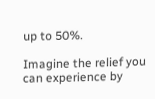up to 50%.

Imagine the relief you can experience by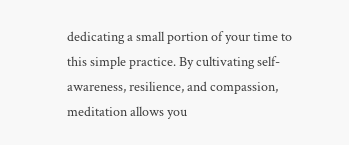dedicating a small portion of your time to this simple practice. By cultivating self-awareness, resilience, and compassion, meditation allows you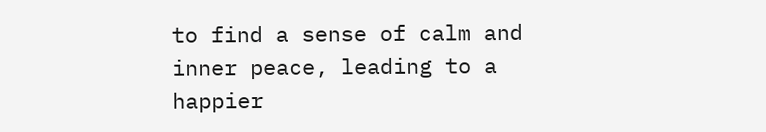to find a sense of calm and inner peace, leading to a happier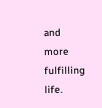and more fulfilling life.